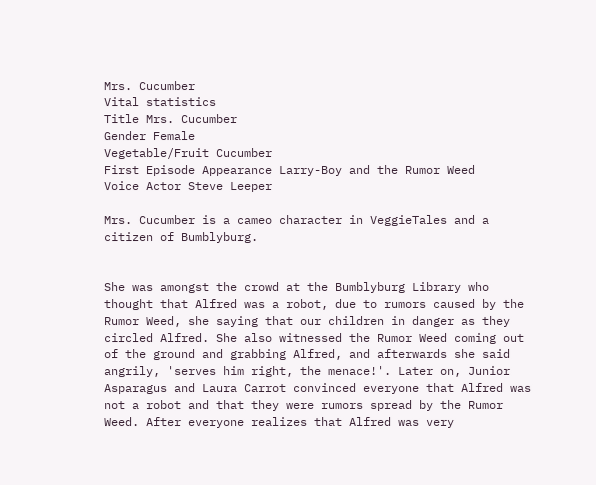Mrs. Cucumber
Vital statistics
Title Mrs. Cucumber
Gender Female
Vegetable/Fruit Cucumber
First Episode Appearance Larry-Boy and the Rumor Weed
Voice Actor Steve Leeper

Mrs. Cucumber is a cameo character in VeggieTales and a citizen of Bumblyburg.


She was amongst the crowd at the Bumblyburg Library who thought that Alfred was a robot, due to rumors caused by the Rumor Weed, she saying that our children in danger as they circled Alfred. She also witnessed the Rumor Weed coming out of the ground and grabbing Alfred, and afterwards she said angrily, 'serves him right, the menace!'. Later on, Junior Asparagus and Laura Carrot convinced everyone that Alfred was not a robot and that they were rumors spread by the Rumor Weed. After everyone realizes that Alfred was very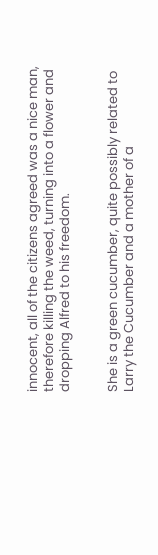innocent, all of the citizens agreed was a nice man, therefore killing the weed, turning into a flower and dropping Alfred to his freedom.


She is a green cucumber, quite possibly related to Larry the Cucumber and a mother of a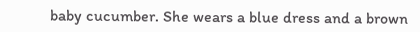baby cucumber. She wears a blue dress and a brown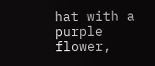hat with a purple flower,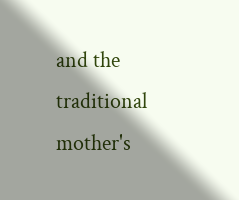and the traditional mother's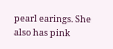pearl earings. She also has pink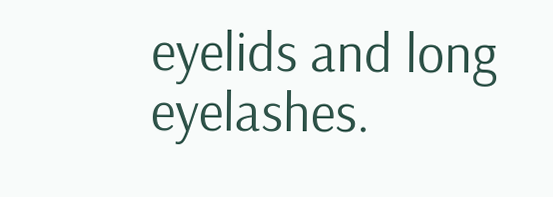eyelids and long eyelashes.